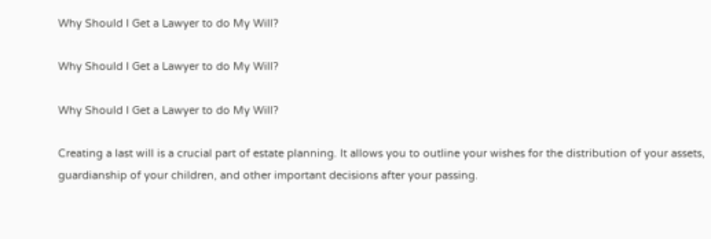Why Should I Get a Lawyer to do My Will?

Why Should I Get a Lawyer to do My Will?

Why Should I Get a Lawyer to do My Will?

Creating a last will is a crucial part of estate planning. It allows you to outline your wishes for the distribution of your assets, guardianship of your children, and other important decisions after your passing.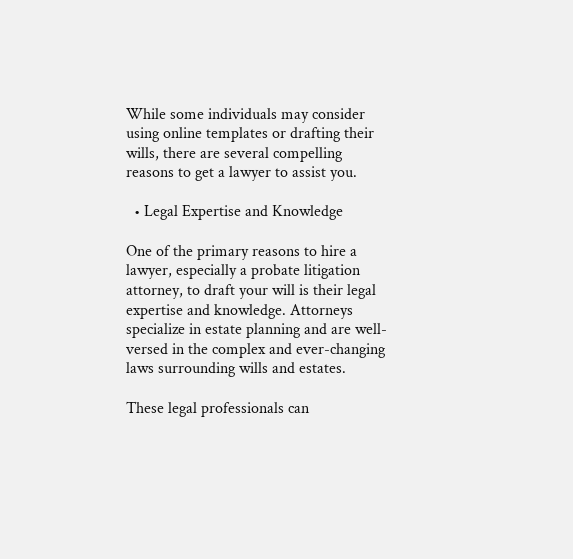While some individuals may consider using online templates or drafting their wills, there are several compelling reasons to get a lawyer to assist you.

  • Legal Expertise and Knowledge

One of the primary reasons to hire a lawyer, especially a probate litigation attorney, to draft your will is their legal expertise and knowledge. Attorneys specialize in estate planning and are well-versed in the complex and ever-changing laws surrounding wills and estates.

These legal professionals can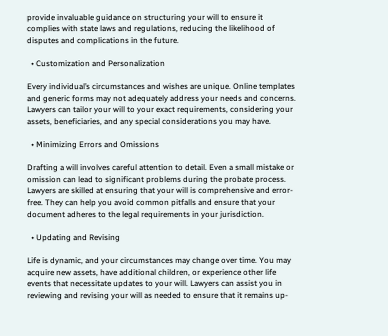provide invaluable guidance on structuring your will to ensure it complies with state laws and regulations, reducing the likelihood of disputes and complications in the future.

  • Customization and Personalization

Every individual’s circumstances and wishes are unique. Online templates and generic forms may not adequately address your needs and concerns. Lawyers can tailor your will to your exact requirements, considering your assets, beneficiaries, and any special considerations you may have.

  • Minimizing Errors and Omissions

Drafting a will involves careful attention to detail. Even a small mistake or omission can lead to significant problems during the probate process. Lawyers are skilled at ensuring that your will is comprehensive and error-free. They can help you avoid common pitfalls and ensure that your document adheres to the legal requirements in your jurisdiction.

  • Updating and Revising

Life is dynamic, and your circumstances may change over time. You may acquire new assets, have additional children, or experience other life events that necessitate updates to your will. Lawyers can assist you in reviewing and revising your will as needed to ensure that it remains up-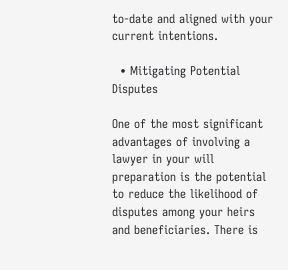to-date and aligned with your current intentions.

  • Mitigating Potential Disputes

One of the most significant advantages of involving a lawyer in your will preparation is the potential to reduce the likelihood of disputes among your heirs and beneficiaries. There is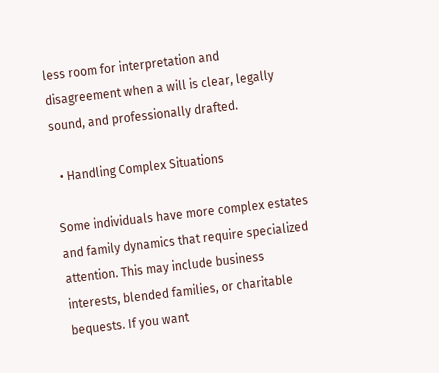less room for interpretation and disagreement when a will is clear, legally sound, and professionally drafted.

  • Handling Complex Situations

Some individuals have more complex estates and family dynamics that require specialized attention. This may include business interests, blended families, or charitable bequests. If you want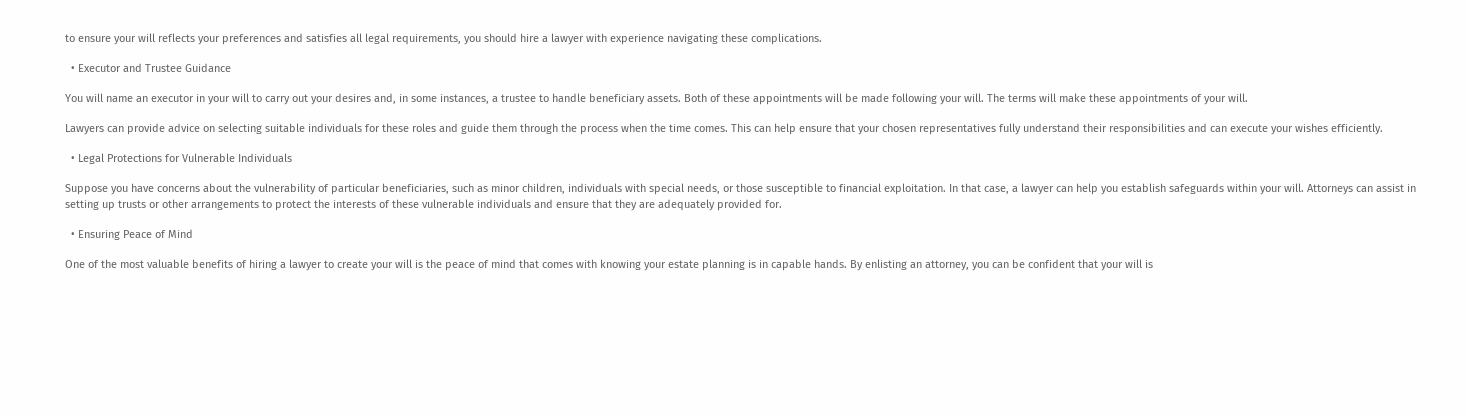to ensure your will reflects your preferences and satisfies all legal requirements, you should hire a lawyer with experience navigating these complications.

  • Executor and Trustee Guidance

You will name an executor in your will to carry out your desires and, in some instances, a trustee to handle beneficiary assets. Both of these appointments will be made following your will. The terms will make these appointments of your will.

Lawyers can provide advice on selecting suitable individuals for these roles and guide them through the process when the time comes. This can help ensure that your chosen representatives fully understand their responsibilities and can execute your wishes efficiently.

  • Legal Protections for Vulnerable Individuals

Suppose you have concerns about the vulnerability of particular beneficiaries, such as minor children, individuals with special needs, or those susceptible to financial exploitation. In that case, a lawyer can help you establish safeguards within your will. Attorneys can assist in setting up trusts or other arrangements to protect the interests of these vulnerable individuals and ensure that they are adequately provided for.

  • Ensuring Peace of Mind

One of the most valuable benefits of hiring a lawyer to create your will is the peace of mind that comes with knowing your estate planning is in capable hands. By enlisting an attorney, you can be confident that your will is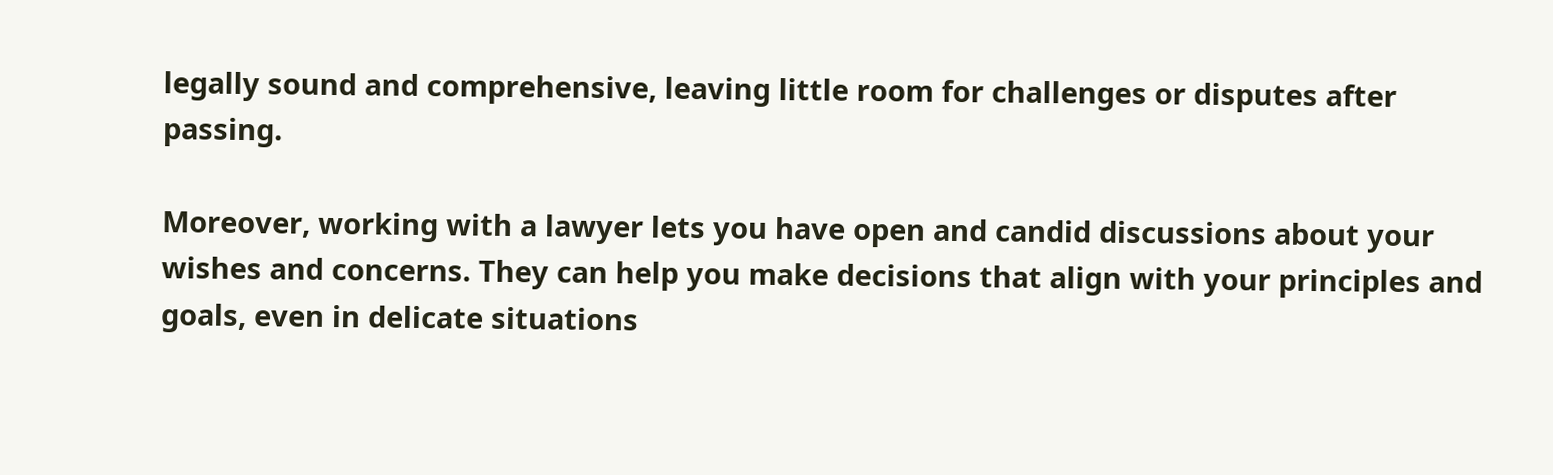legally sound and comprehensive, leaving little room for challenges or disputes after passing.

Moreover, working with a lawyer lets you have open and candid discussions about your wishes and concerns. They can help you make decisions that align with your principles and goals, even in delicate situations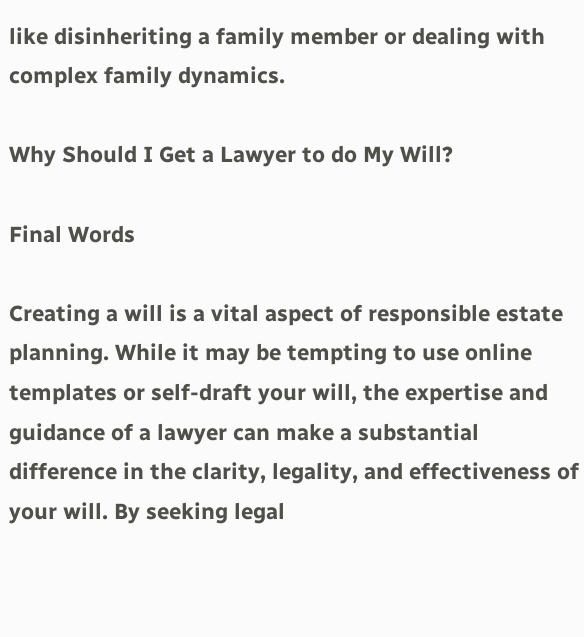like disinheriting a family member or dealing with complex family dynamics.

Why Should I Get a Lawyer to do My Will?

Final Words

Creating a will is a vital aspect of responsible estate planning. While it may be tempting to use online templates or self-draft your will, the expertise and guidance of a lawyer can make a substantial difference in the clarity, legality, and effectiveness of your will. By seeking legal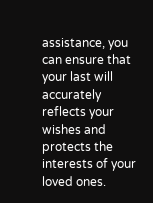assistance, you can ensure that your last will accurately reflects your wishes and protects the interests of your loved ones.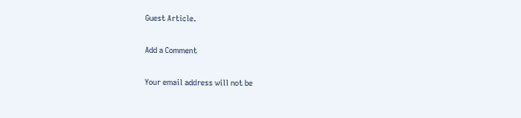Guest Article.

Add a Comment

Your email address will not be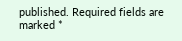published. Required fields are marked *